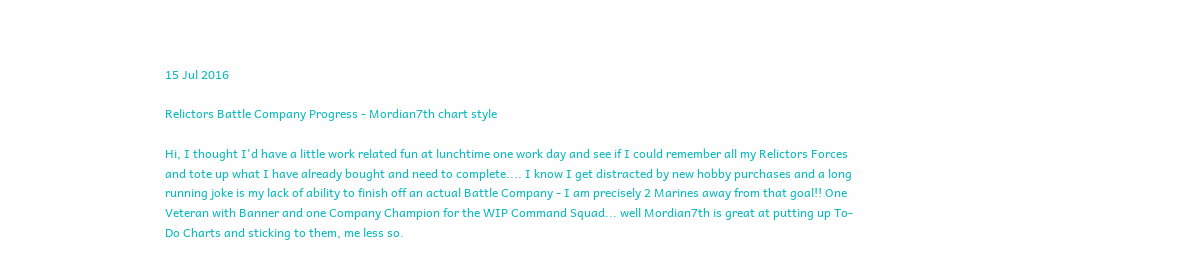15 Jul 2016

Relictors Battle Company Progress - Mordian7th chart style

Hi, I thought I'd have a little work related fun at lunchtime one work day and see if I could remember all my Relictors Forces and tote up what I have already bought and need to complete.... I know I get distracted by new hobby purchases and a long running joke is my lack of ability to finish off an actual Battle Company - I am precisely 2 Marines away from that goal!! One Veteran with Banner and one Company Champion for the WIP Command Squad... well Mordian7th is great at putting up To-Do Charts and sticking to them, me less so.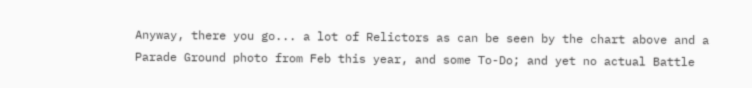Anyway, there you go... a lot of Relictors as can be seen by the chart above and a Parade Ground photo from Feb this year, and some To-Do; and yet no actual Battle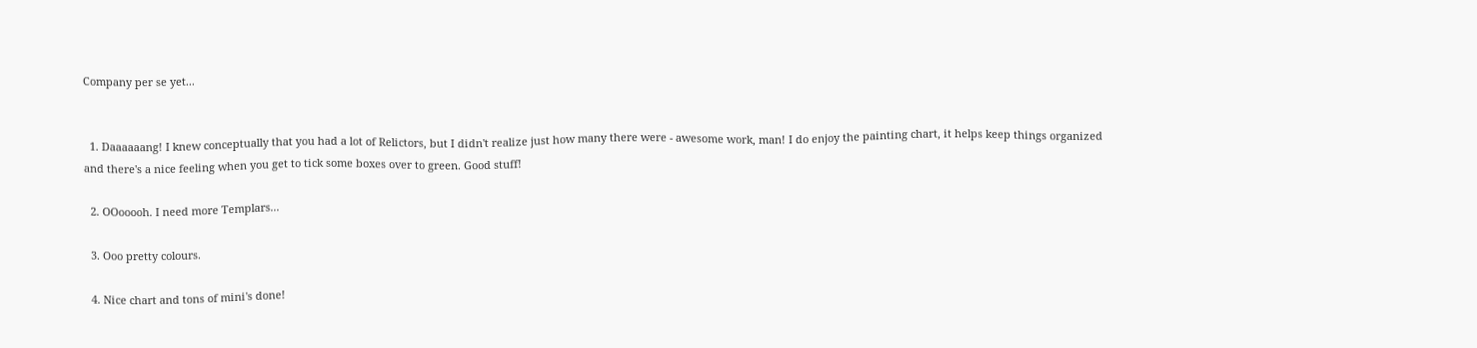Company per se yet...


  1. Daaaaaang! I knew conceptually that you had a lot of Relictors, but I didn't realize just how many there were - awesome work, man! I do enjoy the painting chart, it helps keep things organized and there's a nice feeling when you get to tick some boxes over to green. Good stuff!

  2. OOooooh. I need more Templars...

  3. Ooo pretty colours.

  4. Nice chart and tons of mini's done!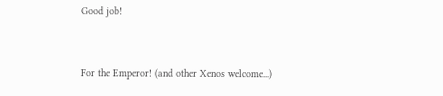Good job!


For the Emperor! (and other Xenos welcome...)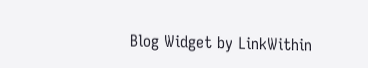Blog Widget by LinkWithin